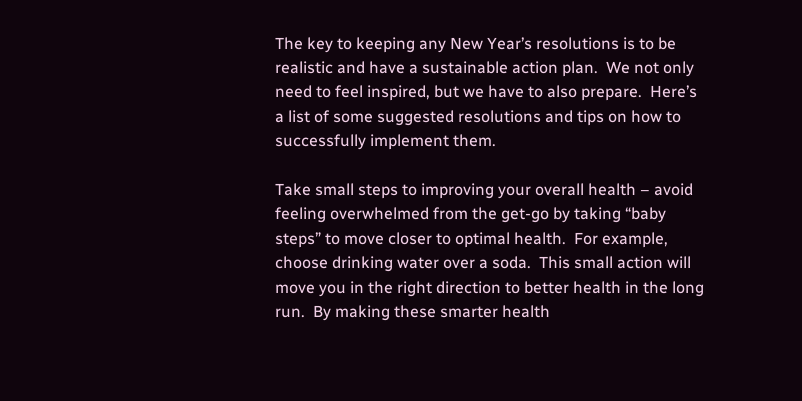The key to keeping any New Year’s resolutions is to be realistic and have a sustainable action plan.  We not only need to feel inspired, but we have to also prepare.  Here’s a list of some suggested resolutions and tips on how to successfully implement them.

Take small steps to improving your overall health – avoid feeling overwhelmed from the get-go by taking “baby steps” to move closer to optimal health.  For example, choose drinking water over a soda.  This small action will move you in the right direction to better health in the long run.  By making these smarter health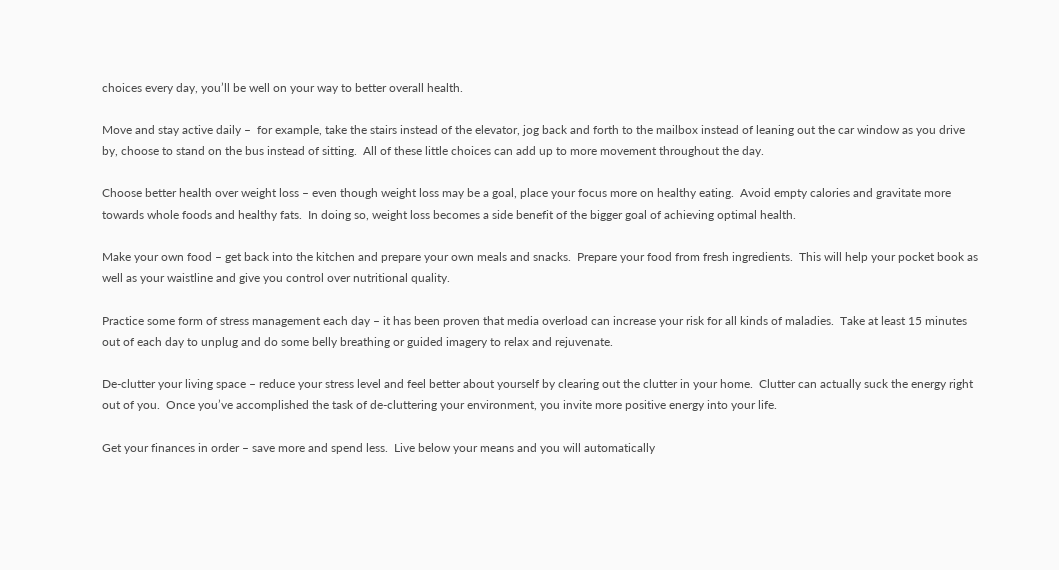choices every day, you’ll be well on your way to better overall health.

Move and stay active daily –  for example, take the stairs instead of the elevator, jog back and forth to the mailbox instead of leaning out the car window as you drive by, choose to stand on the bus instead of sitting.  All of these little choices can add up to more movement throughout the day.

Choose better health over weight loss – even though weight loss may be a goal, place your focus more on healthy eating.  Avoid empty calories and gravitate more towards whole foods and healthy fats.  In doing so, weight loss becomes a side benefit of the bigger goal of achieving optimal health.

Make your own food – get back into the kitchen and prepare your own meals and snacks.  Prepare your food from fresh ingredients.  This will help your pocket book as well as your waistline and give you control over nutritional quality.

Practice some form of stress management each day – it has been proven that media overload can increase your risk for all kinds of maladies.  Take at least 15 minutes out of each day to unplug and do some belly breathing or guided imagery to relax and rejuvenate.

De-clutter your living space – reduce your stress level and feel better about yourself by clearing out the clutter in your home.  Clutter can actually suck the energy right out of you.  Once you’ve accomplished the task of de-cluttering your environment, you invite more positive energy into your life.

Get your finances in order – save more and spend less.  Live below your means and you will automatically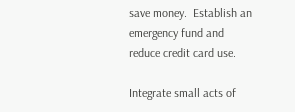save money.  Establish an emergency fund and reduce credit card use.

Integrate small acts of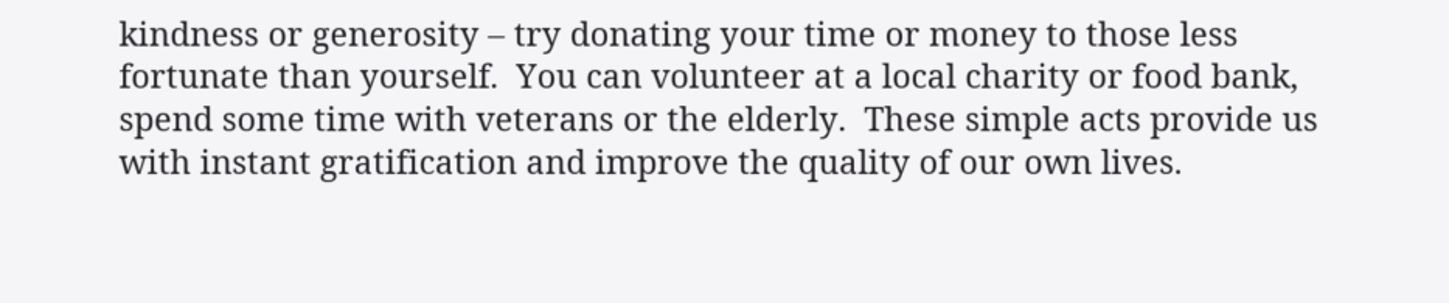kindness or generosity – try donating your time or money to those less fortunate than yourself.  You can volunteer at a local charity or food bank, spend some time with veterans or the elderly.  These simple acts provide us with instant gratification and improve the quality of our own lives.